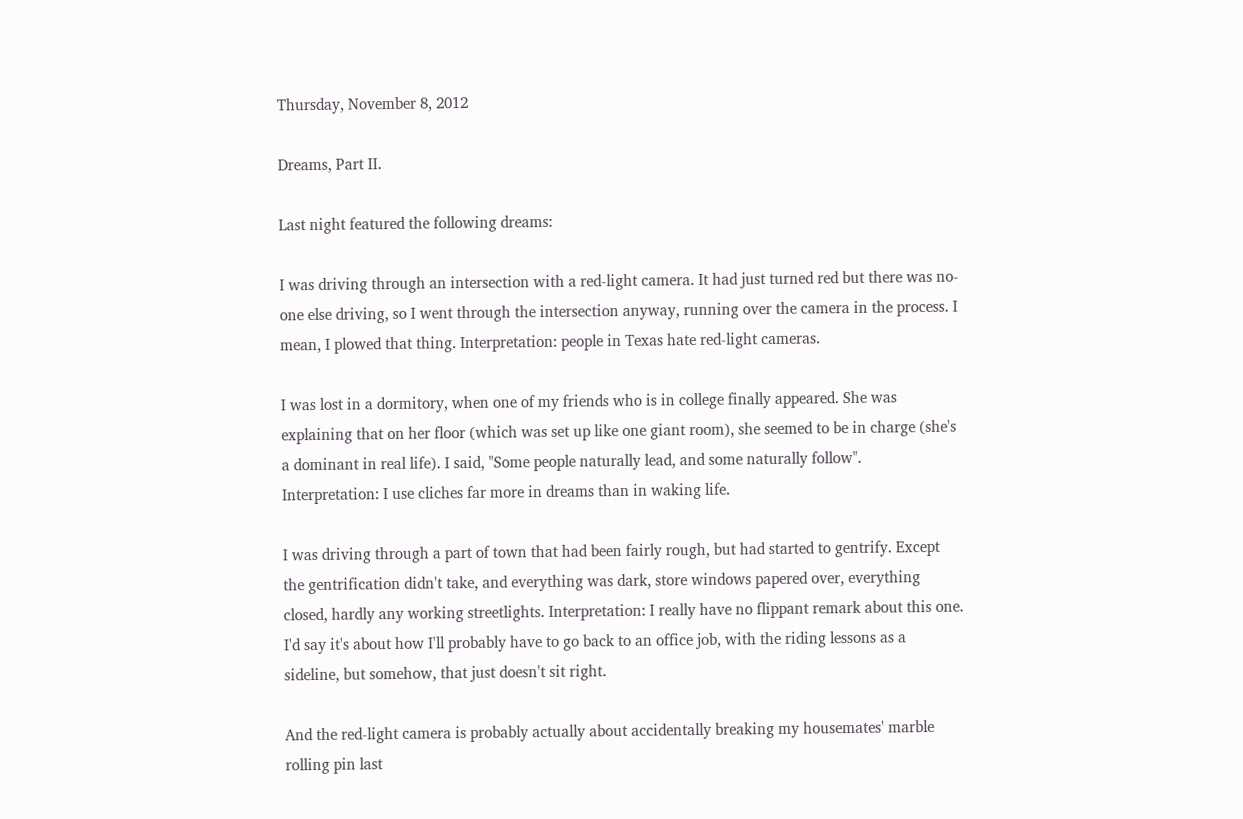Thursday, November 8, 2012

Dreams, Part II.

Last night featured the following dreams:

I was driving through an intersection with a red-light camera. It had just turned red but there was no-one else driving, so I went through the intersection anyway, running over the camera in the process. I mean, I plowed that thing. Interpretation: people in Texas hate red-light cameras.

I was lost in a dormitory, when one of my friends who is in college finally appeared. She was explaining that on her floor (which was set up like one giant room), she seemed to be in charge (she's a dominant in real life). I said, "Some people naturally lead, and some naturally follow". Interpretation: I use cliches far more in dreams than in waking life.

I was driving through a part of town that had been fairly rough, but had started to gentrify. Except the gentrification didn't take, and everything was dark, store windows papered over, everything closed, hardly any working streetlights. Interpretation: I really have no flippant remark about this one. I'd say it's about how I'll probably have to go back to an office job, with the riding lessons as a sideline, but somehow, that just doesn't sit right.

And the red-light camera is probably actually about accidentally breaking my housemates' marble rolling pin last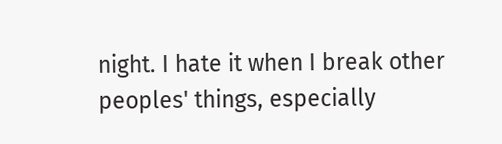night. I hate it when I break other peoples' things, especially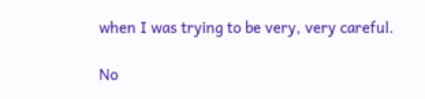when I was trying to be very, very careful.

No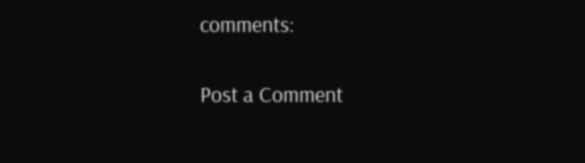comments:

Post a Comment